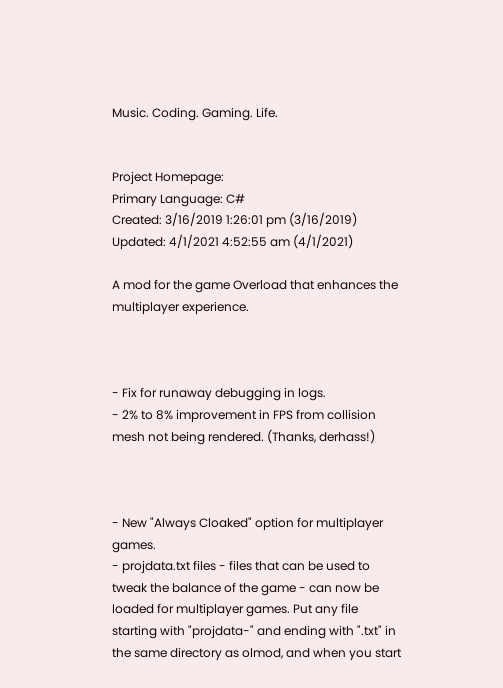Music. Coding. Gaming. Life.


Project Homepage:
Primary Language: C#
Created: 3/16/2019 1:26:01 pm (3/16/2019)
Updated: 4/1/2021 4:52:55 am (4/1/2021)

A mod for the game Overload that enhances the multiplayer experience.



- Fix for runaway debugging in logs.
- 2% to 8% improvement in FPS from collision mesh not being rendered. (Thanks, derhass!)



- New "Always Cloaked" option for multiplayer games.
- projdata.txt files - files that can be used to tweak the balance of the game - can now be loaded for multiplayer games. Put any file starting with "projdata-" and ending with ".txt" in the same directory as olmod, and when you start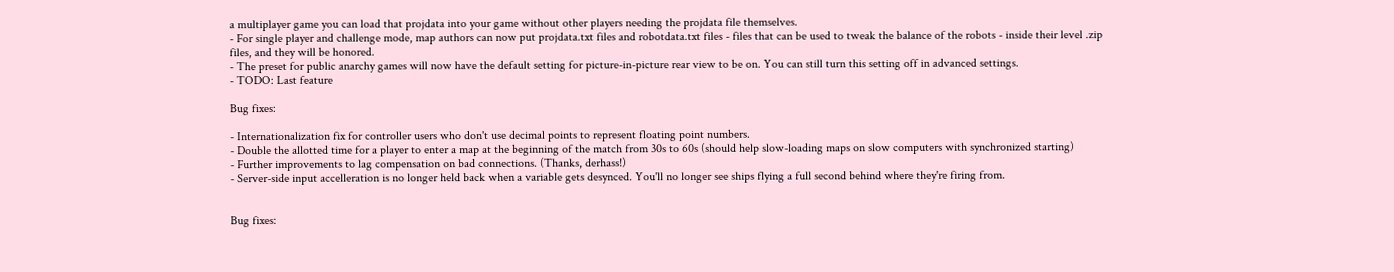a multiplayer game you can load that projdata into your game without other players needing the projdata file themselves.
- For single player and challenge mode, map authors can now put projdata.txt files and robotdata.txt files - files that can be used to tweak the balance of the robots - inside their level .zip files, and they will be honored.
- The preset for public anarchy games will now have the default setting for picture-in-picture rear view to be on. You can still turn this setting off in advanced settings.
- TODO: Last feature

Bug fixes:

- Internationalization fix for controller users who don't use decimal points to represent floating point numbers.
- Double the allotted time for a player to enter a map at the beginning of the match from 30s to 60s (should help slow-loading maps on slow computers with synchronized starting)
- Further improvements to lag compensation on bad connections. (Thanks, derhass!)
- Server-side input accelleration is no longer held back when a variable gets desynced. You'll no longer see ships flying a full second behind where they're firing from.


Bug fixes: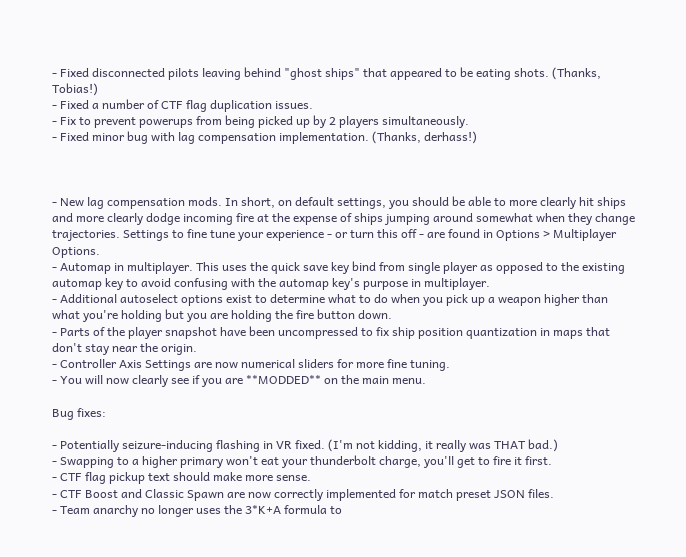- Fixed disconnected pilots leaving behind "ghost ships" that appeared to be eating shots. (Thanks, Tobias!)
- Fixed a number of CTF flag duplication issues.
- Fix to prevent powerups from being picked up by 2 players simultaneously.
- Fixed minor bug with lag compensation implementation. (Thanks, derhass!)



- New lag compensation mods. In short, on default settings, you should be able to more clearly hit ships and more clearly dodge incoming fire at the expense of ships jumping around somewhat when they change trajectories. Settings to fine tune your experience - or turn this off - are found in Options > Multiplayer Options.
- Automap in multiplayer. This uses the quick save key bind from single player as opposed to the existing automap key to avoid confusing with the automap key's purpose in multiplayer.
- Additional autoselect options exist to determine what to do when you pick up a weapon higher than what you're holding but you are holding the fire button down.
- Parts of the player snapshot have been uncompressed to fix ship position quantization in maps that don't stay near the origin.
- Controller Axis Settings are now numerical sliders for more fine tuning.
- You will now clearly see if you are **MODDED** on the main menu.

Bug fixes:

- Potentially seizure-inducing flashing in VR fixed. (I'm not kidding, it really was THAT bad.)
- Swapping to a higher primary won't eat your thunderbolt charge, you'll get to fire it first.
- CTF flag pickup text should make more sense.
- CTF Boost and Classic Spawn are now correctly implemented for match preset JSON files.
- Team anarchy no longer uses the 3*K+A formula to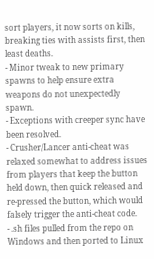sort players, it now sorts on kills, breaking ties with assists first, then least deaths.
- Minor tweak to new primary spawns to help ensure extra weapons do not unexpectedly spawn.
- Exceptions with creeper sync have been resolved.
- Crusher/Lancer anti-cheat was relaxed somewhat to address issues from players that keep the button held down, then quick released and re-pressed the button, which would falsely trigger the anti-cheat code.
- .sh files pulled from the repo on Windows and then ported to Linux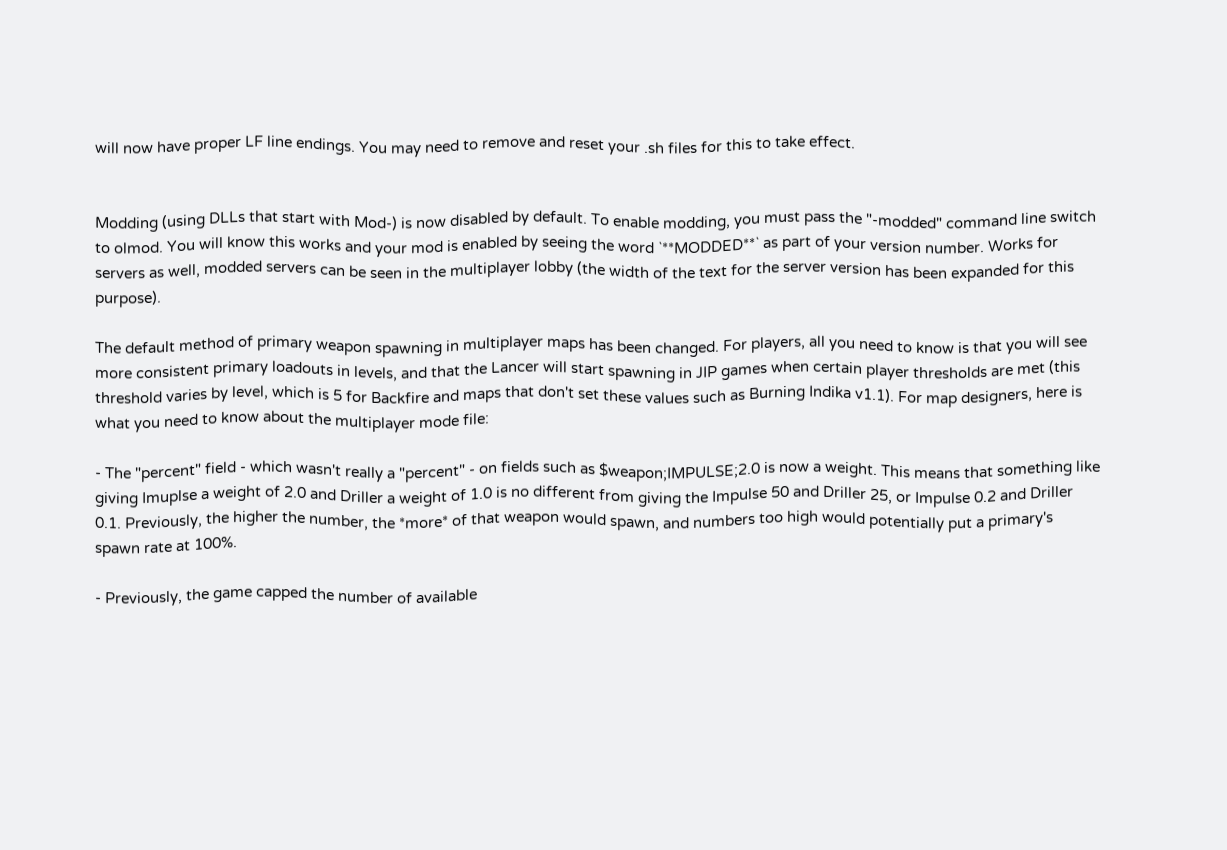will now have proper LF line endings. You may need to remove and reset your .sh files for this to take effect.


Modding (using DLLs that start with Mod-) is now disabled by default. To enable modding, you must pass the "-modded" command line switch to olmod. You will know this works and your mod is enabled by seeing the word `**MODDED**` as part of your version number. Works for servers as well, modded servers can be seen in the multiplayer lobby (the width of the text for the server version has been expanded for this purpose).

The default method of primary weapon spawning in multiplayer maps has been changed. For players, all you need to know is that you will see more consistent primary loadouts in levels, and that the Lancer will start spawning in JIP games when certain player thresholds are met (this threshold varies by level, which is 5 for Backfire and maps that don't set these values such as Burning Indika v1.1). For map designers, here is what you need to know about the multiplayer mode file:

- The "percent" field - which wasn't really a "percent" - on fields such as $weapon;IMPULSE;2.0 is now a weight. This means that something like giving Imuplse a weight of 2.0 and Driller a weight of 1.0 is no different from giving the Impulse 50 and Driller 25, or Impulse 0.2 and Driller 0.1. Previously, the higher the number, the *more* of that weapon would spawn, and numbers too high would potentially put a primary's spawn rate at 100%.

- Previously, the game capped the number of available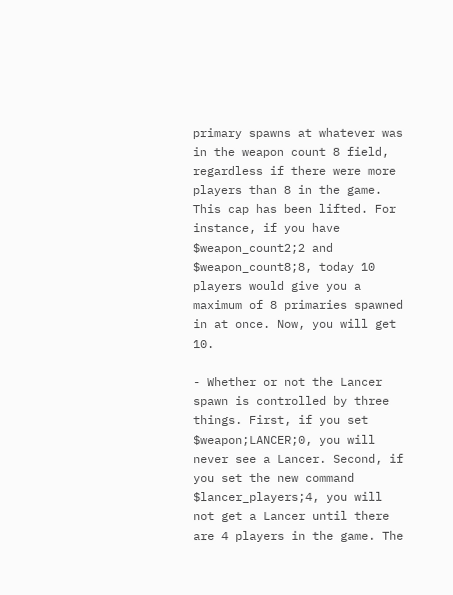primary spawns at whatever was in the weapon count 8 field, regardless if there were more players than 8 in the game. This cap has been lifted. For instance, if you have $weapon_count2;2 and $weapon_count8;8, today 10 players would give you a maximum of 8 primaries spawned in at once. Now, you will get 10.

- Whether or not the Lancer spawn is controlled by three things. First, if you set $weapon;LANCER;0, you will never see a Lancer. Second, if you set the new command $lancer_players;4, you will not get a Lancer until there are 4 players in the game. The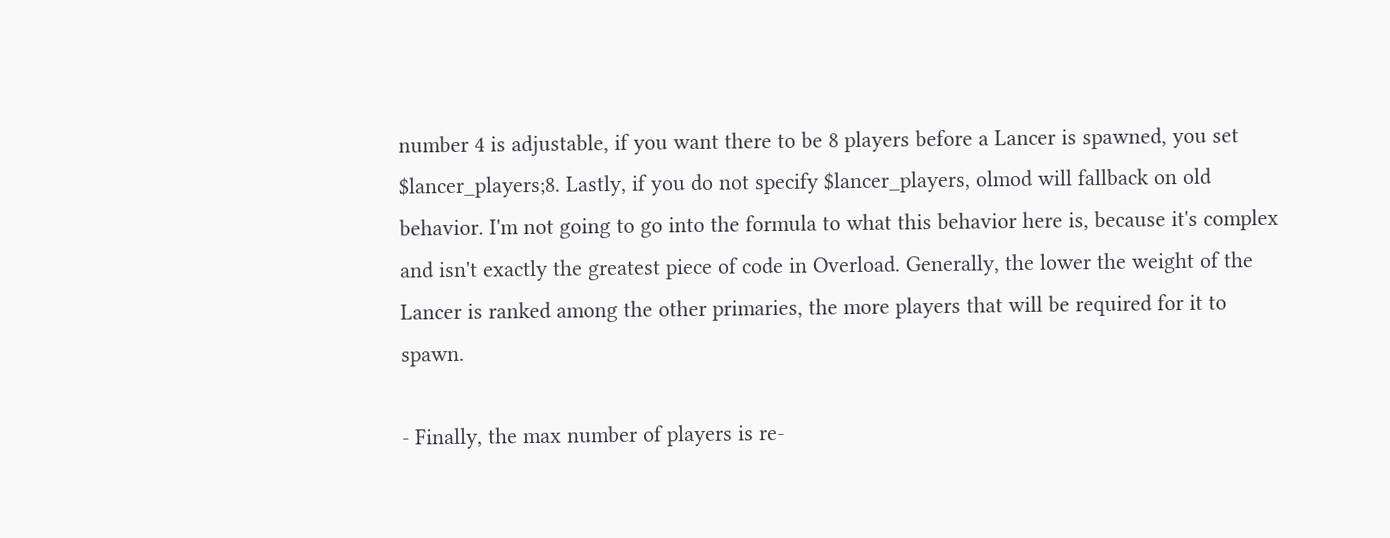number 4 is adjustable, if you want there to be 8 players before a Lancer is spawned, you set $lancer_players;8. Lastly, if you do not specify $lancer_players, olmod will fallback on old behavior. I'm not going to go into the formula to what this behavior here is, because it's complex and isn't exactly the greatest piece of code in Overload. Generally, the lower the weight of the Lancer is ranked among the other primaries, the more players that will be required for it to spawn.

- Finally, the max number of players is re-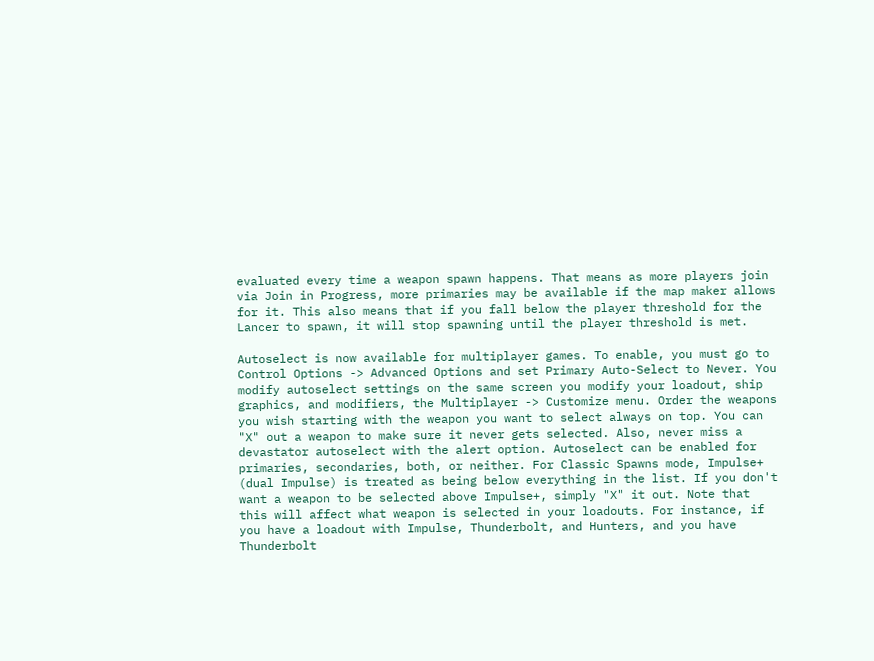evaluated every time a weapon spawn happens. That means as more players join via Join in Progress, more primaries may be available if the map maker allows for it. This also means that if you fall below the player threshold for the Lancer to spawn, it will stop spawning until the player threshold is met.

Autoselect is now available for multiplayer games. To enable, you must go to Control Options -> Advanced Options and set Primary Auto-Select to Never. You modify autoselect settings on the same screen you modify your loadout, ship graphics, and modifiers, the Multiplayer -> Customize menu. Order the weapons you wish starting with the weapon you want to select always on top. You can "X" out a weapon to make sure it never gets selected. Also, never miss a devastator autoselect with the alert option. Autoselect can be enabled for primaries, secondaries, both, or neither. For Classic Spawns mode, Impulse+ (dual Impulse) is treated as being below everything in the list. If you don't want a weapon to be selected above Impulse+, simply "X" it out. Note that this will affect what weapon is selected in your loadouts. For instance, if you have a loadout with Impulse, Thunderbolt, and Hunters, and you have Thunderbolt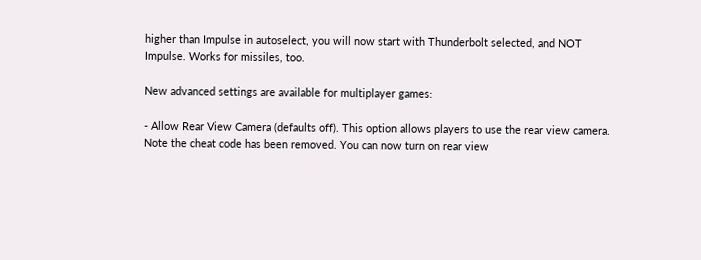higher than Impulse in autoselect, you will now start with Thunderbolt selected, and NOT Impulse. Works for missiles, too.

New advanced settings are available for multiplayer games:

- Allow Rear View Camera (defaults off). This option allows players to use the rear view camera. Note the cheat code has been removed. You can now turn on rear view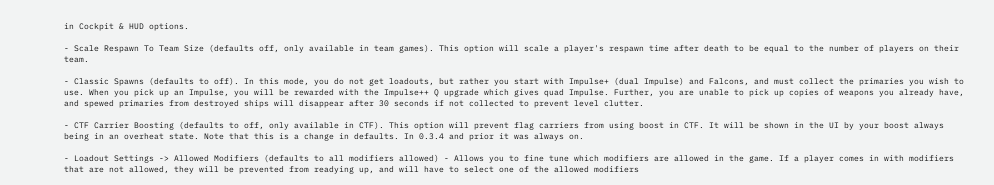in Cockpit & HUD options.

- Scale Respawn To Team Size (defaults off, only available in team games). This option will scale a player's respawn time after death to be equal to the number of players on their team.

- Classic Spawns (defaults to off). In this mode, you do not get loadouts, but rather you start with Impulse+ (dual Impulse) and Falcons, and must collect the primaries you wish to use. When you pick up an Impulse, you will be rewarded with the Impulse++ Q upgrade which gives quad Impulse. Further, you are unable to pick up copies of weapons you already have, and spewed primaries from destroyed ships will disappear after 30 seconds if not collected to prevent level clutter.

- CTF Carrier Boosting (defaults to off, only available in CTF). This option will prevent flag carriers from using boost in CTF. It will be shown in the UI by your boost always being in an overheat state. Note that this is a change in defaults. In 0.3.4 and prior it was always on.

- Loadout Settings -> Allowed Modifiers (defaults to all modifiers allowed) - Allows you to fine tune which modifiers are allowed in the game. If a player comes in with modifiers that are not allowed, they will be prevented from readying up, and will have to select one of the allowed modifiers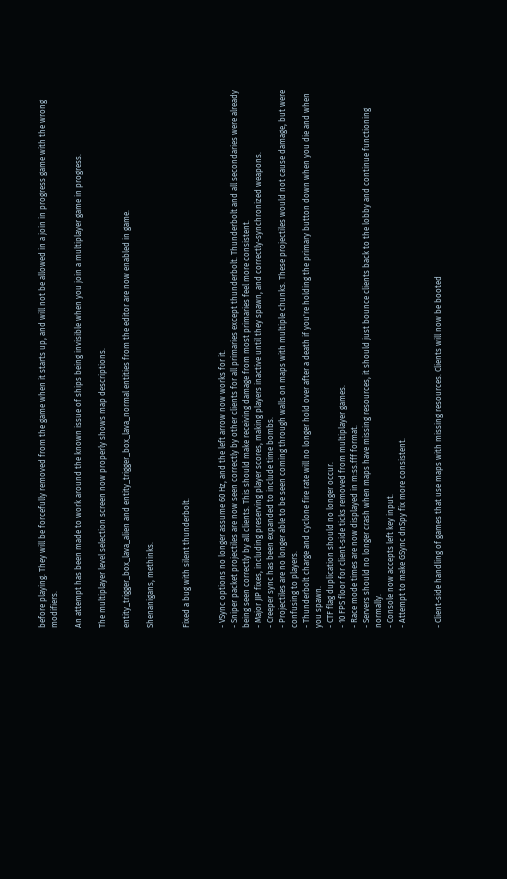before playing. They will be forcefully removed from the game when it starts up, and will not be allowed in a join in progress game with the wrong modifiers.

An attempt has been made to work around the known issue of ships being invisible when you join a multiplayer game in progress.

The multiplayer level selection screen now properly shows map descriptions.

entity_trigger_box_lava_alien and entity_trigger_box_lava_normal entities from the editor are now enabled in game.

Shenanigans, methinks.


Fixed a bug with silent thunderbolt.


- VSync options no longer assume 60 Hz, and the left arrow now works for it.
- Sniper packet projectiles are now seen correctly by other clients for all primaries except thunderbolt. Thunderbolt and all secondaries were already being seen correctly by all clients. This should make receiving damage from most primaries feel more consistent.
- Major JIP fixes, including preserving player scores, making players inactive until they spawn, and correctly-synchronized weapons.
- Creeper sync has been expanded to include time bombs.
- Projectiles are no longer able to be seen coming through walls on maps with multiple chunks. These projectiles would not cause damage, but were confusing to players.
- Thunderbolt charge and cyclone fire rate will no longer hold over after a death if you're holding the primary button down when you die and when you spawn.
- CTF flag duplication should no longer occur.
- 10 FPS floor for client-side ticks removed from multiplayer games.
- Race mode times are now displayed in m:ss.fff format.
- Servers should no longer crash when maps have missing resources, it should just bounce clients back to the lobby and continue functioning normally.
- Console now accepts left key input.
- Attempt to make GSync dnSpy fix more consistent.


- Client-side handling of games that use maps with missing resources. Clients will now be booted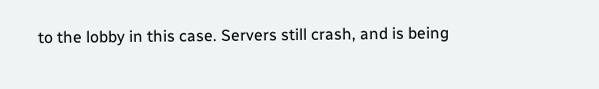to the lobby in this case. Servers still crash, and is being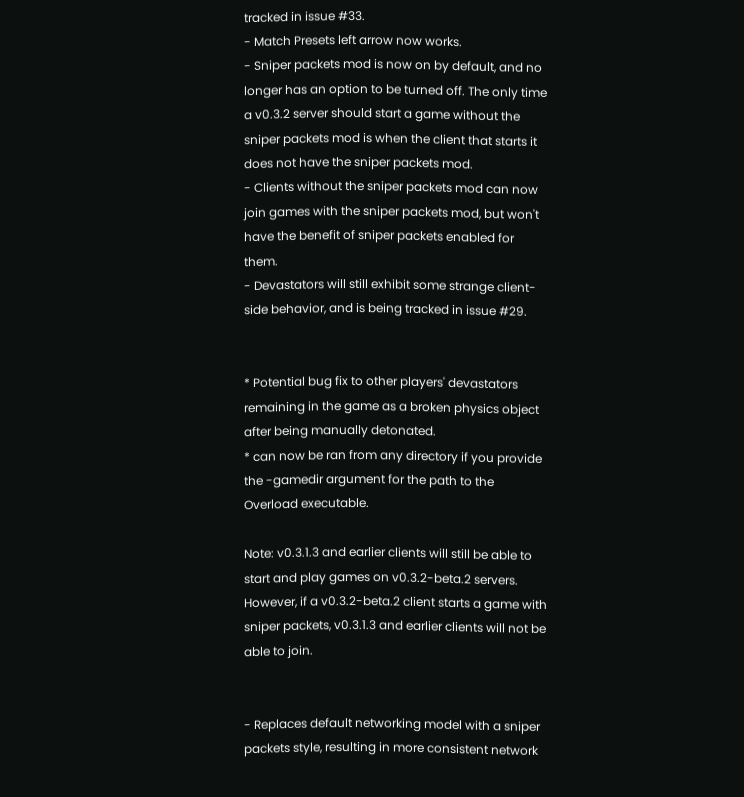tracked in issue #33.
- Match Presets left arrow now works.
- Sniper packets mod is now on by default, and no longer has an option to be turned off. The only time a v0.3.2 server should start a game without the sniper packets mod is when the client that starts it does not have the sniper packets mod.
- Clients without the sniper packets mod can now join games with the sniper packets mod, but won't have the benefit of sniper packets enabled for them.
- Devastators will still exhibit some strange client-side behavior, and is being tracked in issue #29.


* Potential bug fix to other players' devastators remaining in the game as a broken physics object after being manually detonated.
* can now be ran from any directory if you provide the -gamedir argument for the path to the Overload executable.

Note: v0.3.1.3 and earlier clients will still be able to start and play games on v0.3.2-beta.2 servers. However, if a v0.3.2-beta.2 client starts a game with sniper packets, v0.3.1.3 and earlier clients will not be able to join.


- Replaces default networking model with a sniper packets style, resulting in more consistent network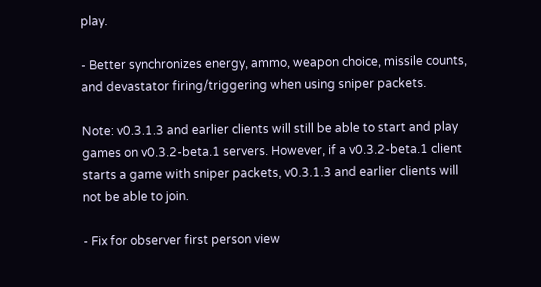play.

- Better synchronizes energy, ammo, weapon choice, missile counts, and devastator firing/triggering when using sniper packets.

Note: v0.3.1.3 and earlier clients will still be able to start and play games on v0.3.2-beta.1 servers. However, if a v0.3.2-beta.1 client starts a game with sniper packets, v0.3.1.3 and earlier clients will not be able to join.

- Fix for observer first person view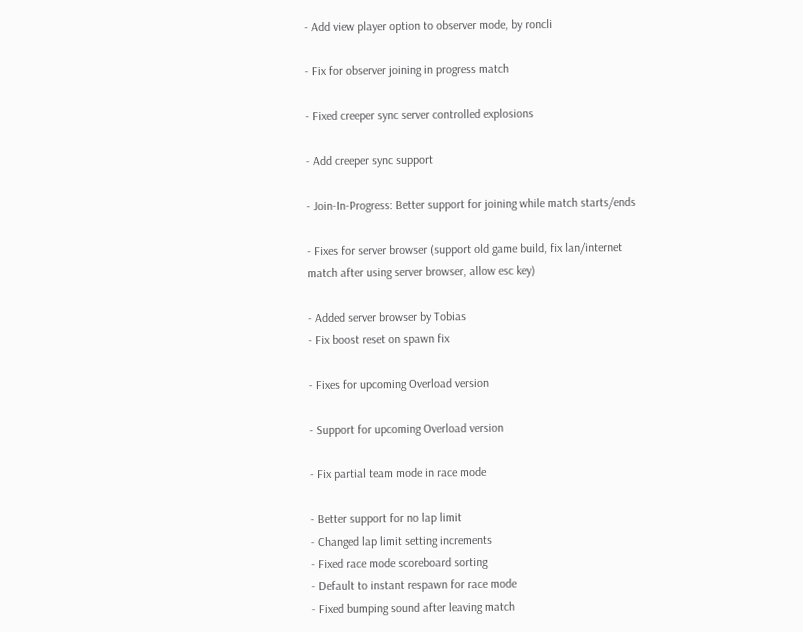- Add view player option to observer mode, by roncli

- Fix for observer joining in progress match

- Fixed creeper sync server controlled explosions

- Add creeper sync support

- Join-In-Progress: Better support for joining while match starts/ends

- Fixes for server browser (support old game build, fix lan/internet match after using server browser, allow esc key)

- Added server browser by Tobias
- Fix boost reset on spawn fix

- Fixes for upcoming Overload version

- Support for upcoming Overload version

- Fix partial team mode in race mode

- Better support for no lap limit
- Changed lap limit setting increments
- Fixed race mode scoreboard sorting
- Default to instant respawn for race mode
- Fixed bumping sound after leaving match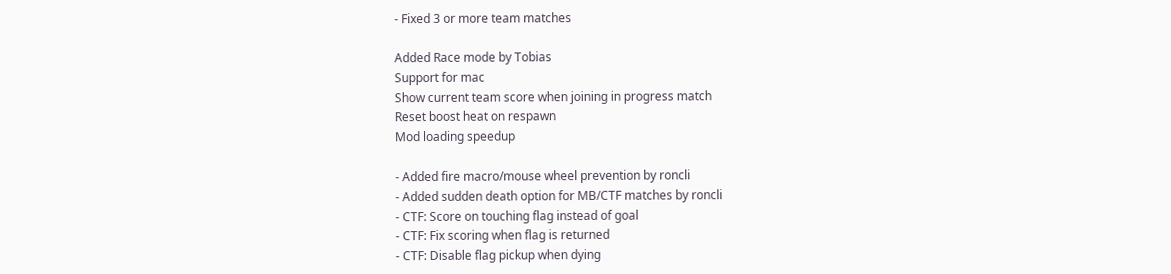- Fixed 3 or more team matches

Added Race mode by Tobias
Support for mac
Show current team score when joining in progress match
Reset boost heat on respawn
Mod loading speedup

- Added fire macro/mouse wheel prevention by roncli
- Added sudden death option for MB/CTF matches by roncli
- CTF: Score on touching flag instead of goal
- CTF: Fix scoring when flag is returned
- CTF: Disable flag pickup when dying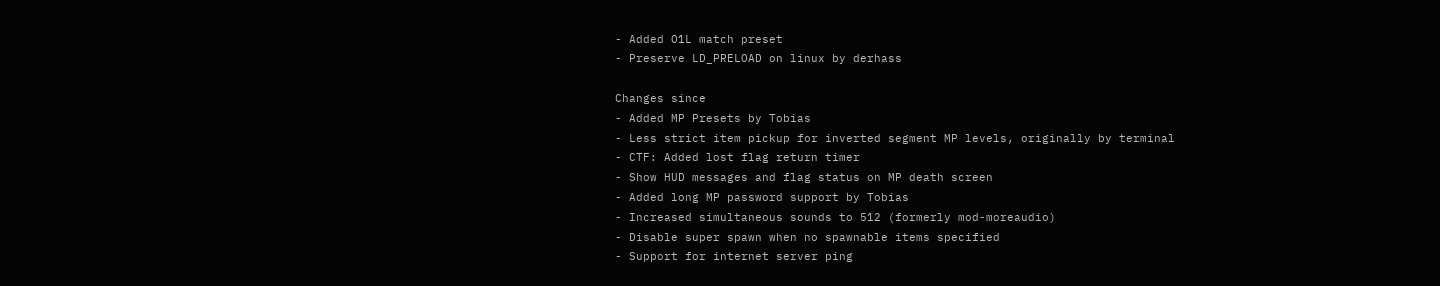- Added O1L match preset
- Preserve LD_PRELOAD on linux by derhass

Changes since
- Added MP Presets by Tobias
- Less strict item pickup for inverted segment MP levels, originally by terminal
- CTF: Added lost flag return timer
- Show HUD messages and flag status on MP death screen
- Added long MP password support by Tobias
- Increased simultaneous sounds to 512 (formerly mod-moreaudio)
- Disable super spawn when no spawnable items specified
- Support for internet server ping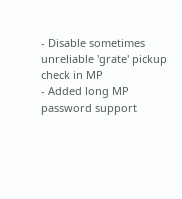- Disable sometimes unreliable 'grate' pickup check in MP
- Added long MP password support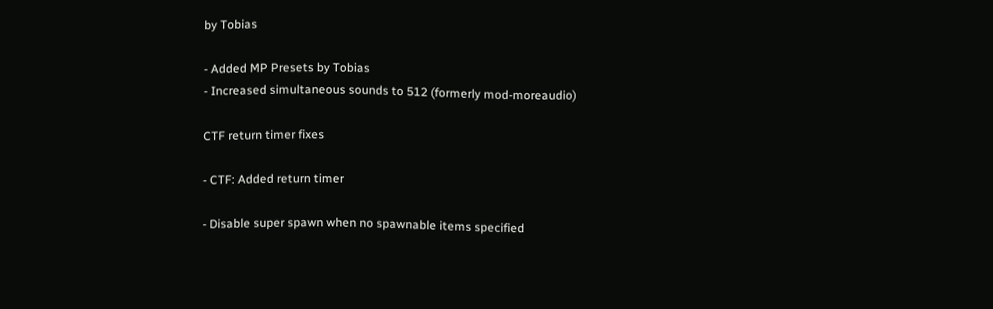by Tobias

- Added MP Presets by Tobias
- Increased simultaneous sounds to 512 (formerly mod-moreaudio)

CTF return timer fixes

- CTF: Added return timer

- Disable super spawn when no spawnable items specified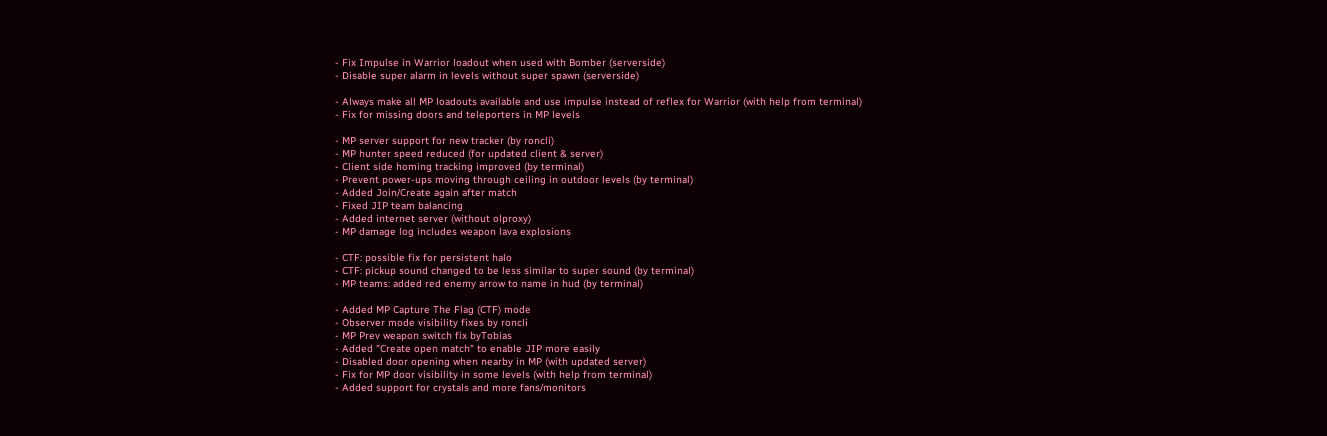- Fix Impulse in Warrior loadout when used with Bomber (serverside)
- Disable super alarm in levels without super spawn (serverside)

- Always make all MP loadouts available and use impulse instead of reflex for Warrior (with help from terminal)
- Fix for missing doors and teleporters in MP levels

- MP server support for new tracker (by roncli)
- MP hunter speed reduced (for updated client & server)
- Client side homing tracking improved (by terminal)
- Prevent power-ups moving through ceiling in outdoor levels (by terminal)
- Added Join/Create again after match
- Fixed JIP team balancing
- Added internet server (without olproxy)
- MP damage log includes weapon lava explosions

- CTF: possible fix for persistent halo
- CTF: pickup sound changed to be less similar to super sound (by terminal)
- MP teams: added red enemy arrow to name in hud (by terminal)

- Added MP Capture The Flag (CTF) mode
- Observer mode visibility fixes by roncli
- MP Prev weapon switch fix byTobias
- Added "Create open match" to enable JIP more easily
- Disabled door opening when nearby in MP (with updated server)
- Fix for MP door visibility in some levels (with help from terminal)
- Added support for crystals and more fans/monitors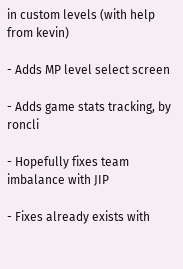in custom levels (with help from kevin)

- Adds MP level select screen

- Adds game stats tracking, by roncli

- Hopefully fixes team imbalance with JIP

- Fixes already exists with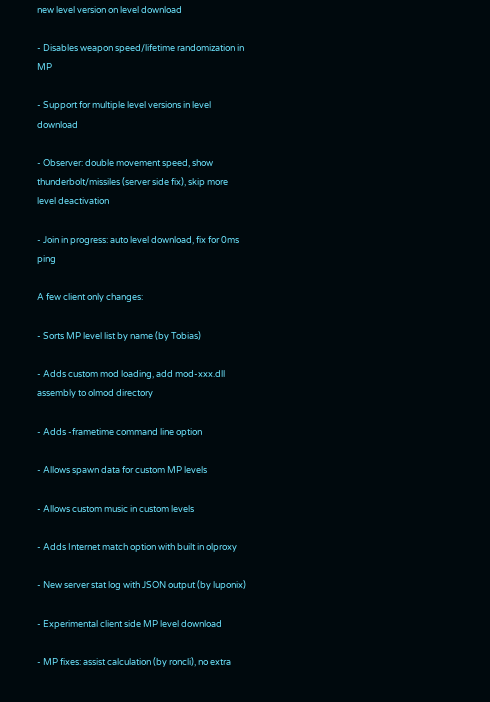new level version on level download

- Disables weapon speed/lifetime randomization in MP

- Support for multiple level versions in level download

- Observer: double movement speed, show thunderbolt/missiles (server side fix), skip more level deactivation

- Join in progress: auto level download, fix for 0ms ping

A few client only changes:

- Sorts MP level list by name (by Tobias)

- Adds custom mod loading, add mod-xxx.dll assembly to olmod directory

- Adds -frametime command line option

- Allows spawn data for custom MP levels

- Allows custom music in custom levels

- Adds Internet match option with built in olproxy

- New server stat log with JSON output (by luponix)

- Experimental client side MP level download

- MP fixes: assist calculation (by roncli), no extra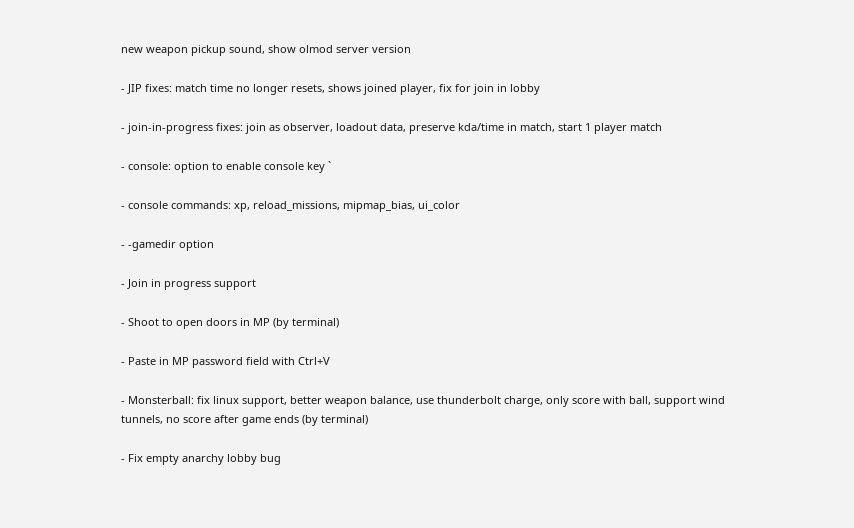new weapon pickup sound, show olmod server version

- JIP fixes: match time no longer resets, shows joined player, fix for join in lobby

- join-in-progress fixes: join as observer, loadout data, preserve kda/time in match, start 1 player match

- console: option to enable console key `

- console commands: xp, reload_missions, mipmap_bias, ui_color

- -gamedir option

- Join in progress support

- Shoot to open doors in MP (by terminal)

- Paste in MP password field with Ctrl+V

- Monsterball: fix linux support, better weapon balance, use thunderbolt charge, only score with ball, support wind tunnels, no score after game ends (by terminal)

- Fix empty anarchy lobby bug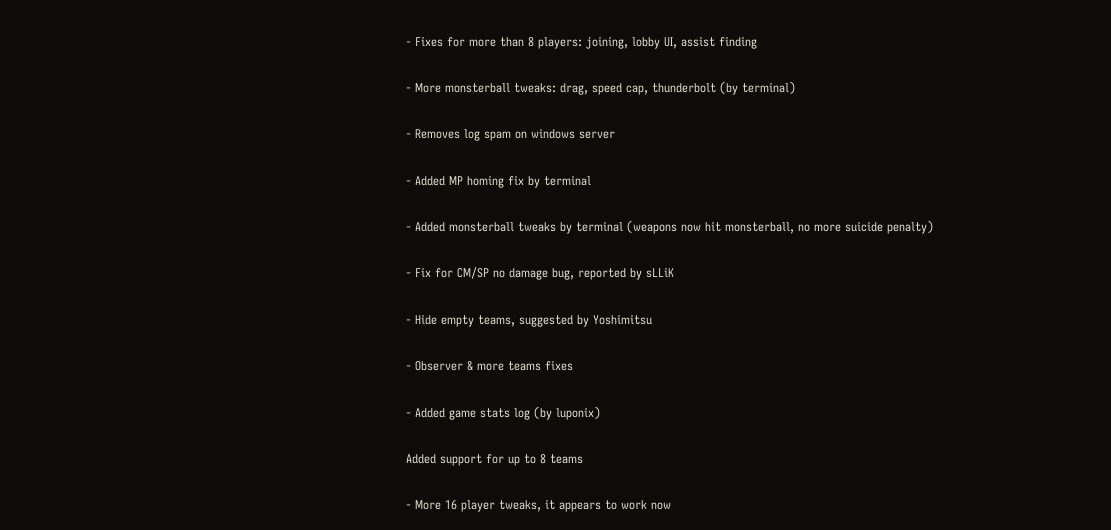- Fixes for more than 8 players: joining, lobby UI, assist finding

- More monsterball tweaks: drag, speed cap, thunderbolt (by terminal)

- Removes log spam on windows server

- Added MP homing fix by terminal

- Added monsterball tweaks by terminal (weapons now hit monsterball, no more suicide penalty)

- Fix for CM/SP no damage bug, reported by sLLiK

- Hide empty teams, suggested by Yoshimitsu

- Observer & more teams fixes

- Added game stats log (by luponix)

Added support for up to 8 teams

- More 16 player tweaks, it appears to work now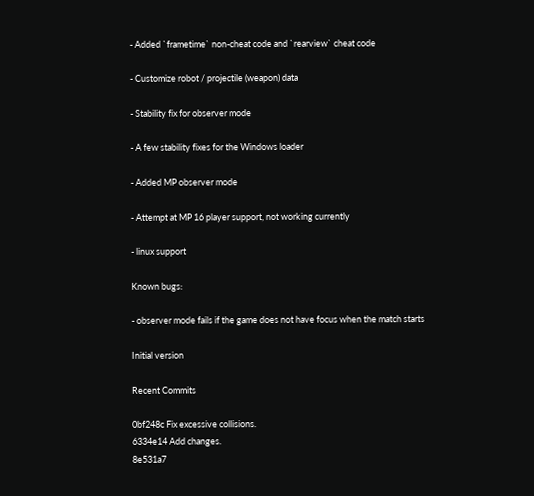- Added `frametime` non-cheat code and `rearview` cheat code

- Customize robot / projectile (weapon) data

- Stability fix for observer mode

- A few stability fixes for the Windows loader

- Added MP observer mode

- Attempt at MP 16 player support, not working currently

- linux support

Known bugs:

- observer mode fails if the game does not have focus when the match starts

Initial version

Recent Commits

0bf248c Fix excessive collisions.
6334e14 Add changes.
8e531a7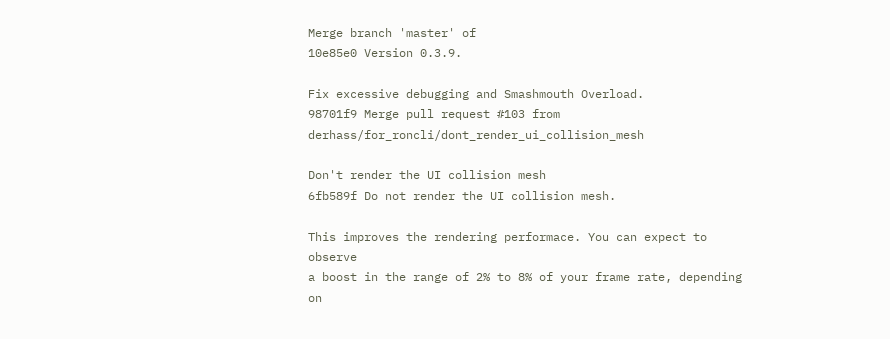Merge branch 'master' of
10e85e0 Version 0.3.9.

Fix excessive debugging and Smashmouth Overload.
98701f9 Merge pull request #103 from derhass/for_roncli/dont_render_ui_collision_mesh

Don't render the UI collision mesh
6fb589f Do not render the UI collision mesh.

This improves the rendering performace. You can expect to observe
a boost in the range of 2% to 8% of your frame rate, depending on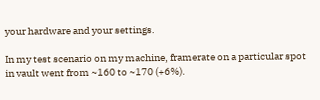your hardware and your settings.

In my test scenario on my machine, framerate on a particular spot
in vault went from ~160 to ~170 (+6%).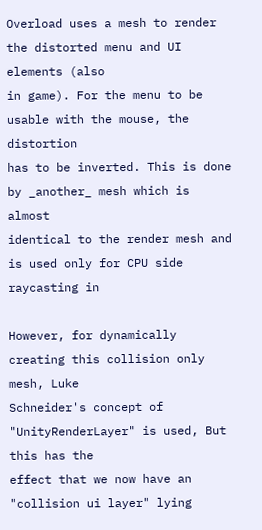Overload uses a mesh to render the distorted menu and UI elements (also
in game). For the menu to be usable with the mouse, the distortion
has to be inverted. This is done by _another_ mesh which is almost
identical to the render mesh and is used only for CPU side raycasting in

However, for dynamically creating this collision only mesh, Luke
Schneider's concept of "UnityRenderLayer" is used, But this has the
effect that we now have an "collision ui layer" lying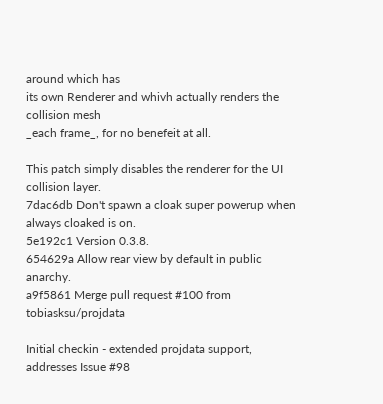around which has
its own Renderer and whivh actually renders the collision mesh
_each frame_, for no benefeit at all.

This patch simply disables the renderer for the UI collision layer.
7dac6db Don't spawn a cloak super powerup when always cloaked is on.
5e192c1 Version 0.3.8.
654629a Allow rear view by default in public anarchy.
a9f5861 Merge pull request #100 from tobiasksu/projdata

Initial checkin - extended projdata support, addresses Issue #98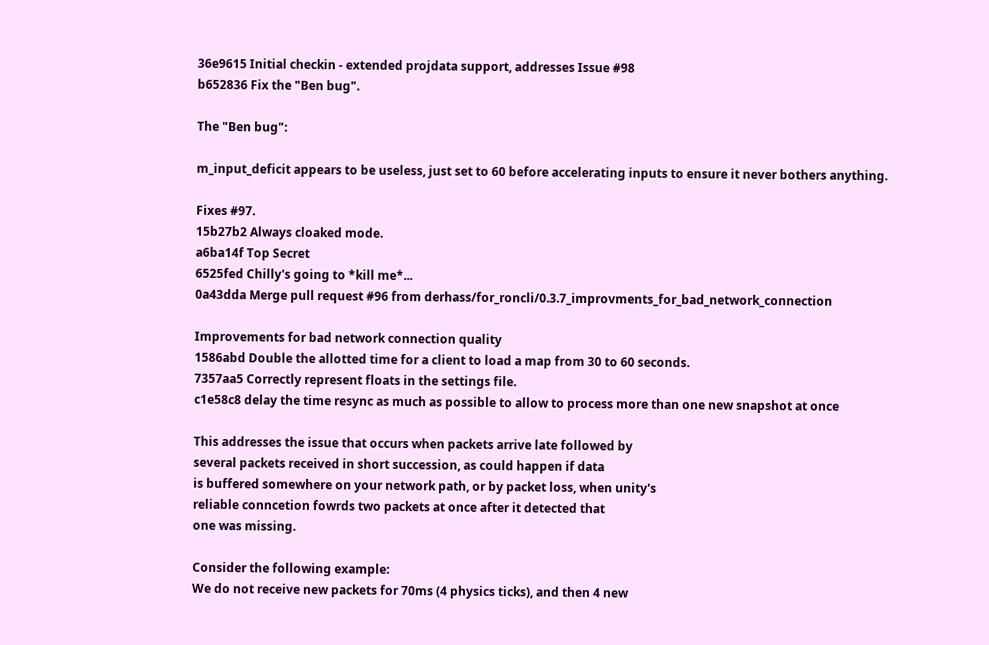36e9615 Initial checkin - extended projdata support, addresses Issue #98
b652836 Fix the "Ben bug".

The "Ben bug":

m_input_deficit appears to be useless, just set to 60 before accelerating inputs to ensure it never bothers anything.

Fixes #97.
15b27b2 Always cloaked mode.
a6ba14f Top Secret
6525fed Chilly's going to *kill me*...
0a43dda Merge pull request #96 from derhass/for_roncli/0.3.7_improvments_for_bad_network_connection

Improvements for bad network connection quality
1586abd Double the allotted time for a client to load a map from 30 to 60 seconds.
7357aa5 Correctly represent floats in the settings file.
c1e58c8 delay the time resync as much as possible to allow to process more than one new snapshot at once

This addresses the issue that occurs when packets arrive late followed by
several packets received in short succession, as could happen if data
is buffered somewhere on your network path, or by packet loss, when unity's
reliable conncetion fowrds two packets at once after it detected that
one was missing.

Consider the following example:
We do not receive new packets for 70ms (4 physics ticks), and then 4 new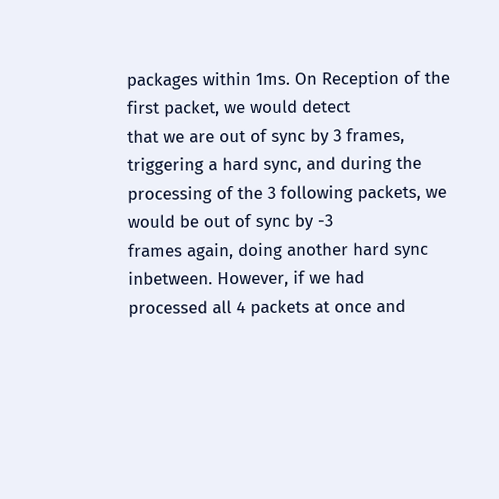packages within 1ms. On Reception of the first packet, we would detect
that we are out of sync by 3 frames, triggering a hard sync, and during the
processing of the 3 following packets, we would be out of sync by -3
frames again, doing another hard sync inbetween. However, if we had
processed all 4 packets at once and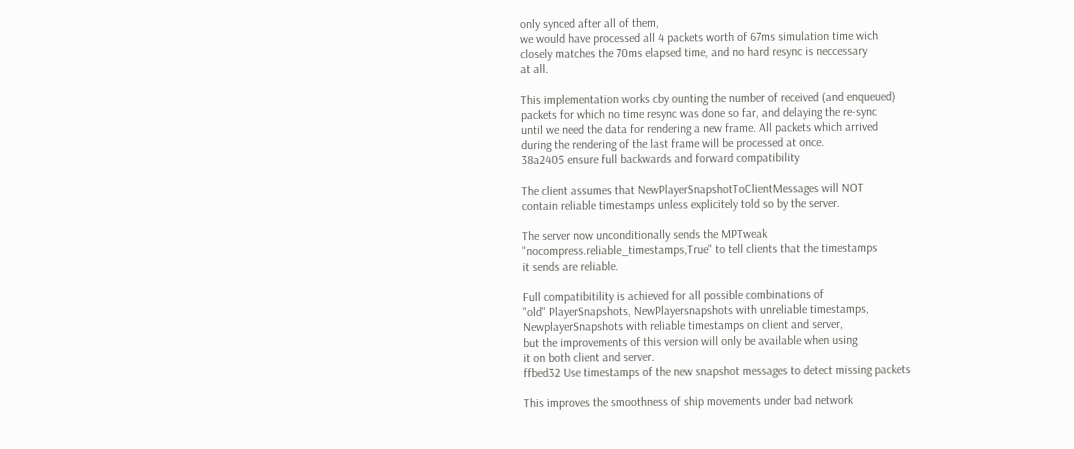only synced after all of them,
we would have processed all 4 packets worth of 67ms simulation time wich
closely matches the 70ms elapsed time, and no hard resync is neccessary
at all.

This implementation works cby ounting the number of received (and enqueued)
packets for which no time resync was done so far, and delaying the re-sync
until we need the data for rendering a new frame. All packets which arrived
during the rendering of the last frame will be processed at once.
38a2405 ensure full backwards and forward compatibility

The client assumes that NewPlayerSnapshotToClientMessages will NOT
contain reliable timestamps unless explicitely told so by the server.

The server now unconditionally sends the MPTweak
"nocompress.reliable_timestamps,True" to tell clients that the timestamps
it sends are reliable.

Full compatibitility is achieved for all possible combinations of
"old" PlayerSnapshots, NewPlayersnapshots with unreliable timestamps,
NewplayerSnapshots with reliable timestamps on client and server,
but the improvements of this version will only be available when using
it on both client and server.
ffbed32 Use timestamps of the new snapshot messages to detect missing packets

This improves the smoothness of ship movements under bad network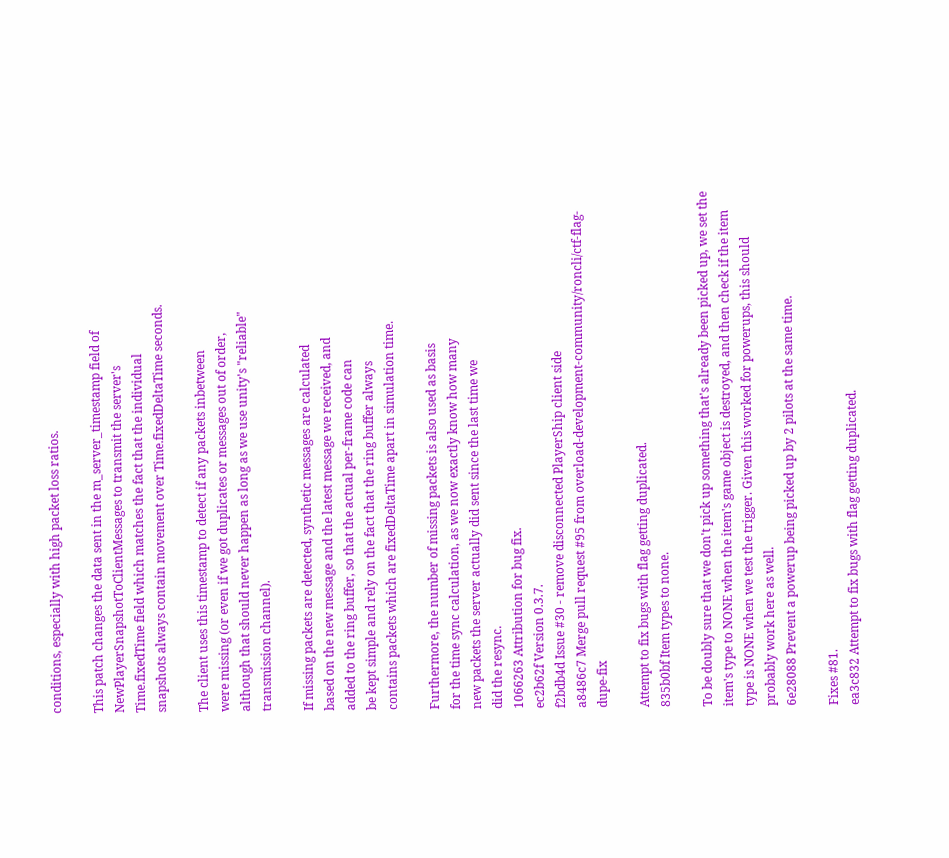conditions, especially with high packet loss ratios.

This patch changes the data sent in the m_server_timestamp field of
NewPlayerSnapshotToClientMessages to transmit the server's
Time.fixedTime field which matches the fact that the individual
snapshots always contain movement over Time.fixedDeltaTime seconds.

The client uses this timestamp to detect if any packets inbetween
were missing (or even if we got duplicates or messages out of order,
although that should never happen as long as we use unity's "reliable"
transmission channel).

If missing packets are detected, synthetic messages are calculated
based on the new message and the latest message we received, and
added to the ring buffer, so that the actual per-frame code can
be kept simple and rely on the fact that the ring buffer always
contains packets which are fixedDeltaTime apart in simulation time.

Furthermore, the number of missing packets is also used as basis
for the time sync calculation, as we now exactly know how many
new packets the server actually did sent since the last time we
did the resync.
1066263 Attribution for bug fix.
ec2b62f Version 0.3.7.
f2bdb4d Issue #30 - remove disconnected PlayerShip client side
a8486c7 Merge pull request #95 from overload-development-community/roncli/ctf-flag-dupe-fix

Attempt to fix bugs with flag getting duplicated.
835b0bf Item types to none.

To be doubly sure that we don't pick up something that's already been picked up, we set the item's type to NONE when the item's game object is destroyed, and then check if the item type is NONE when we test the trigger. Given this worked for powerups, this should probably work here as well.
6e28088 Prevent a powerup being picked up by 2 pilots at the same time.

Fixes #81.
ea3c832 Attempt to fix bugs with flag getting duplicated.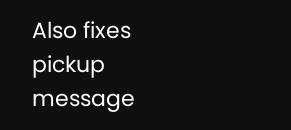Also fixes pickup message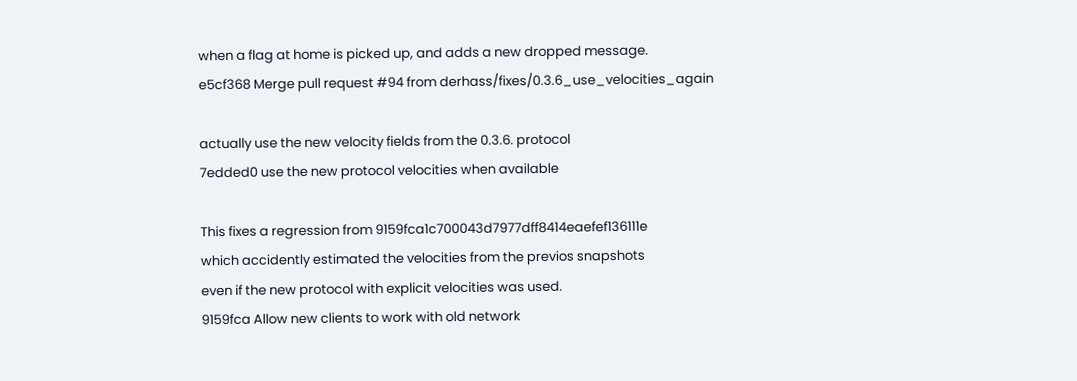when a flag at home is picked up, and adds a new dropped message.
e5cf368 Merge pull request #94 from derhass/fixes/0.3.6_use_velocities_again

actually use the new velocity fields from the 0.3.6. protocol
7edded0 use the new protocol velocities when available

This fixes a regression from 9159fca1c700043d7977dff8414eaefef136111e
which accidently estimated the velocities from the previos snapshots
even if the new protocol with explicit velocities was used.
9159fca Allow new clients to work with old network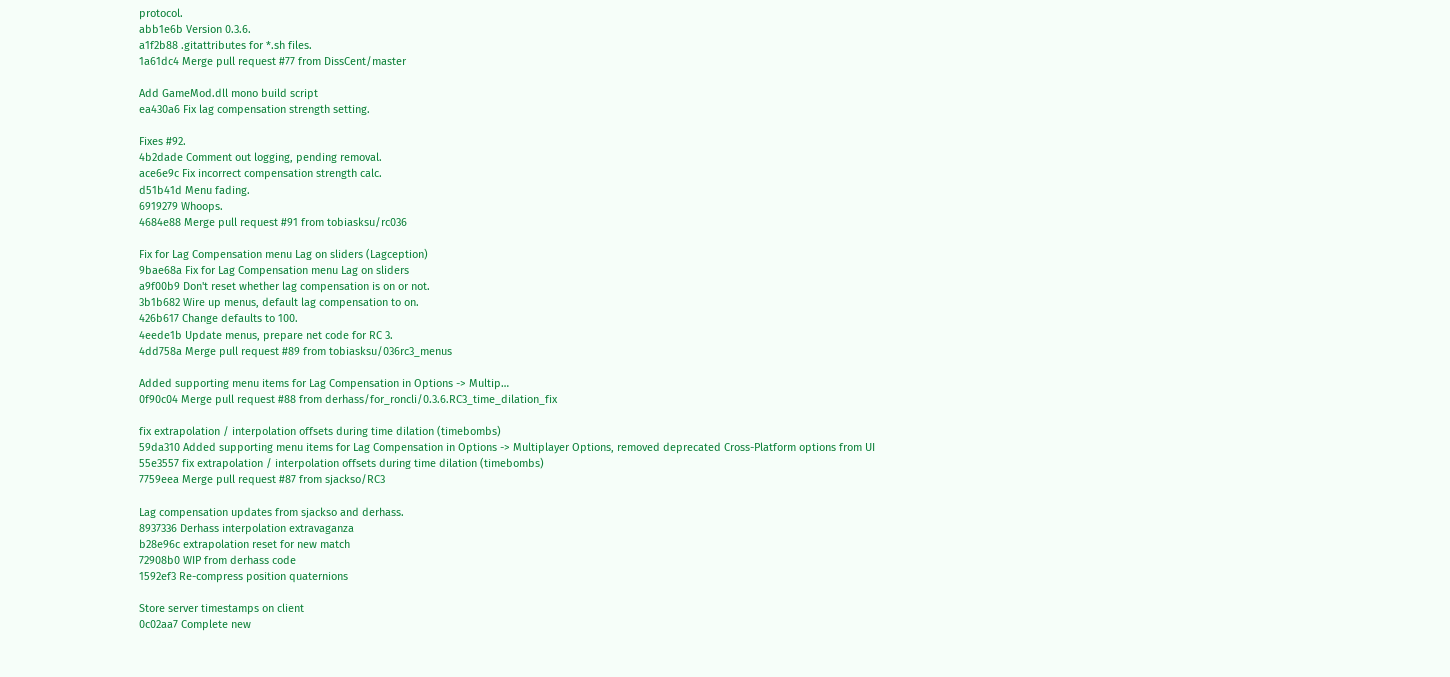protocol.
abb1e6b Version 0.3.6.
a1f2b88 .gitattributes for *.sh files.
1a61dc4 Merge pull request #77 from DissCent/master

Add GameMod.dll mono build script
ea430a6 Fix lag compensation strength setting.

Fixes #92.
4b2dade Comment out logging, pending removal.
ace6e9c Fix incorrect compensation strength calc.
d51b41d Menu fading.
6919279 Whoops.
4684e88 Merge pull request #91 from tobiasksu/rc036

Fix for Lag Compensation menu Lag on sliders (Lagception)
9bae68a Fix for Lag Compensation menu Lag on sliders
a9f00b9 Don't reset whether lag compensation is on or not.
3b1b682 Wire up menus, default lag compensation to on.
426b617 Change defaults to 100.
4eede1b Update menus, prepare net code for RC 3.
4dd758a Merge pull request #89 from tobiasksu/036rc3_menus

Added supporting menu items for Lag Compensation in Options -> Multip…
0f90c04 Merge pull request #88 from derhass/for_roncli/0.3.6.RC3_time_dilation_fix

fix extrapolation / interpolation offsets during time dilation (timebombs)
59da310 Added supporting menu items for Lag Compensation in Options -> Multiplayer Options, removed deprecated Cross-Platform options from UI
55e3557 fix extrapolation / interpolation offsets during time dilation (timebombs)
7759eea Merge pull request #87 from sjackso/RC3

Lag compensation updates from sjackso and derhass.
8937336 Derhass interpolation extravaganza
b28e96c extrapolation reset for new match
72908b0 WIP from derhass code
1592ef3 Re-compress position quaternions

Store server timestamps on client
0c02aa7 Complete new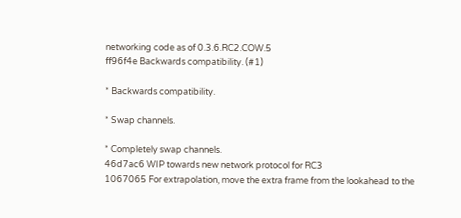networking code as of 0.3.6.RC2.COW.5
ff96f4e Backwards compatibility. (#1)

* Backwards compatibility.

* Swap channels.

* Completely swap channels.
46d7ac6 WIP towards new network protocol for RC3
1067065 For extrapolation, move the extra frame from the lookahead to the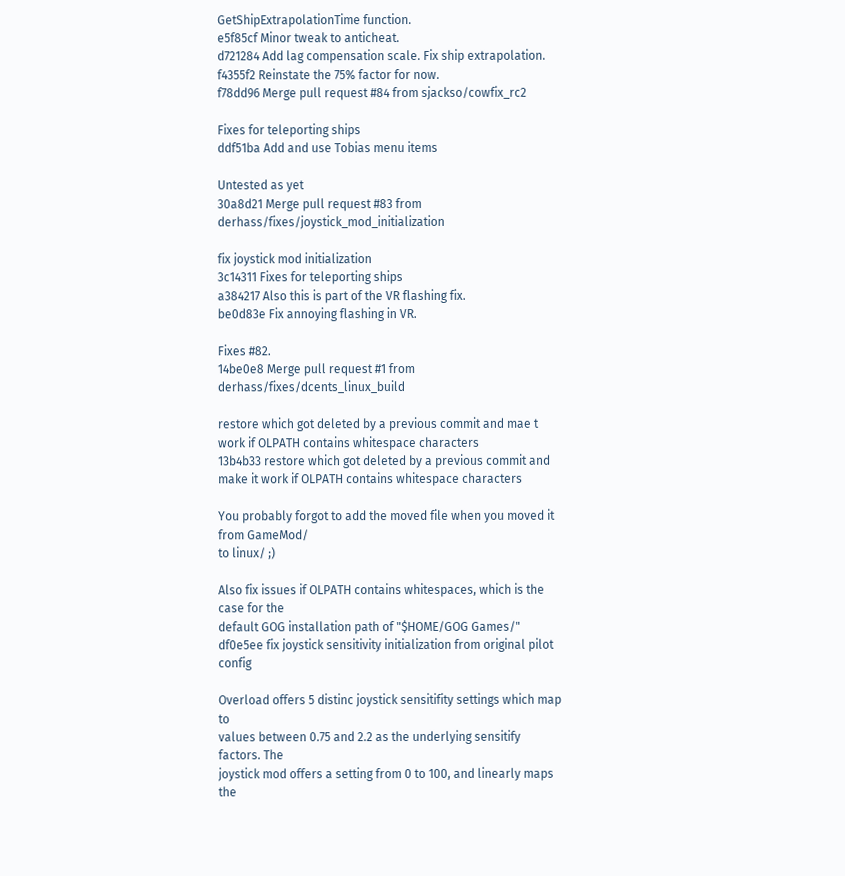GetShipExtrapolationTime function.
e5f85cf Minor tweak to anticheat.
d721284 Add lag compensation scale. Fix ship extrapolation.
f4355f2 Reinstate the 75% factor for now.
f78dd96 Merge pull request #84 from sjackso/cowfix_rc2

Fixes for teleporting ships
ddf51ba Add and use Tobias menu items

Untested as yet
30a8d21 Merge pull request #83 from derhass/fixes/joystick_mod_initialization

fix joystick mod initialization
3c14311 Fixes for teleporting ships
a384217 Also this is part of the VR flashing fix.
be0d83e Fix annoying flashing in VR.

Fixes #82.
14be0e8 Merge pull request #1 from derhass/fixes/dcents_linux_build

restore which got deleted by a previous commit and mae t work if OLPATH contains whitespace characters
13b4b33 restore which got deleted by a previous commit and make it work if OLPATH contains whitespace characters

You probably forgot to add the moved file when you moved it from GameMod/
to linux/ ;)

Also fix issues if OLPATH contains whitespaces, which is the case for the
default GOG installation path of "$HOME/GOG Games/"
df0e5ee fix joystick sensitivity initialization from original pilot config

Overload offers 5 distinc joystick sensitifity settings which map to
values between 0.75 and 2.2 as the underlying sensitify factors. The
joystick mod offers a setting from 0 to 100, and linearly maps the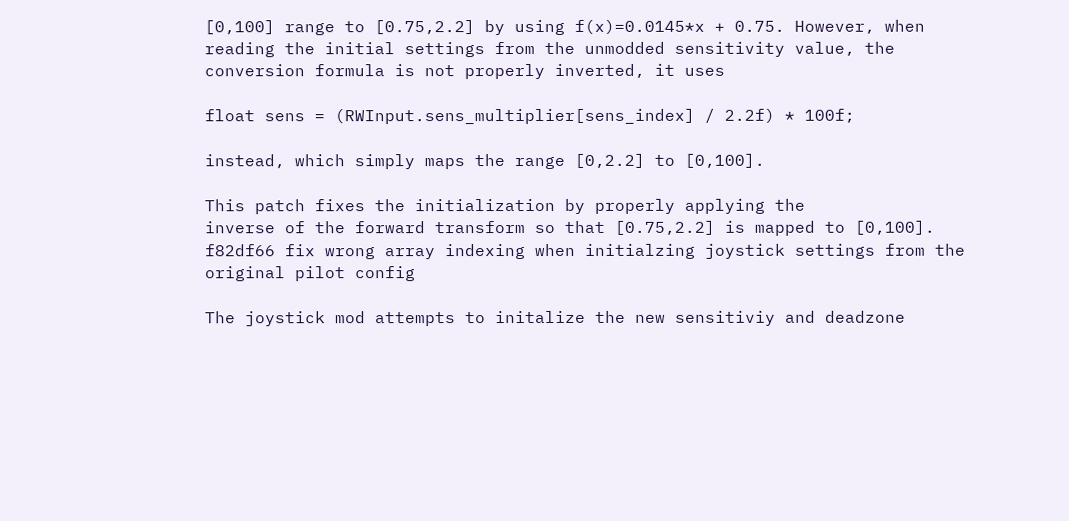[0,100] range to [0.75,2.2] by using f(x)=0.0145*x + 0.75. However, when
reading the initial settings from the unmodded sensitivity value, the
conversion formula is not properly inverted, it uses

float sens = (RWInput.sens_multiplier[sens_index] / 2.2f) * 100f;

instead, which simply maps the range [0,2.2] to [0,100].

This patch fixes the initialization by properly applying the
inverse of the forward transform so that [0.75,2.2] is mapped to [0,100].
f82df66 fix wrong array indexing when initialzing joystick settings from the original pilot config

The joystick mod attempts to initalize the new sensitiviy and deadzone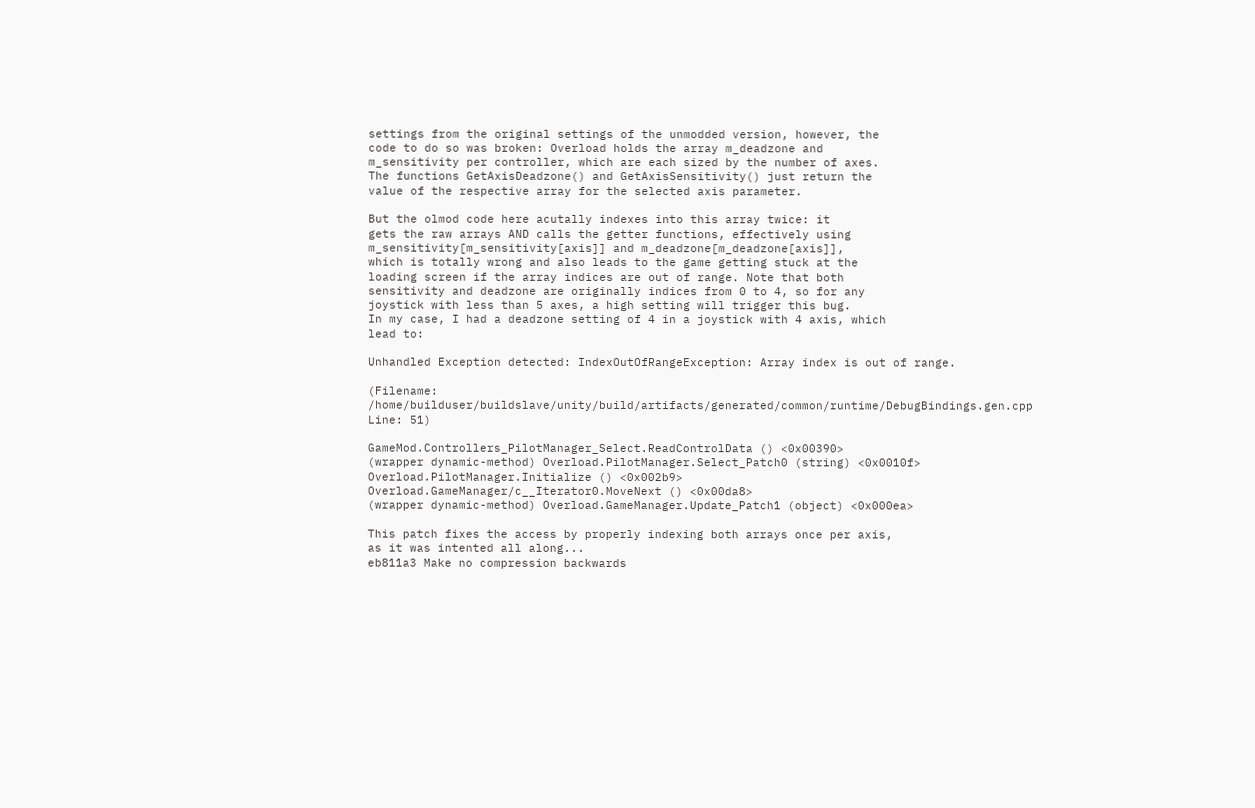settings from the original settings of the unmodded version, however, the
code to do so was broken: Overload holds the array m_deadzone and
m_sensitivity per controller, which are each sized by the number of axes.
The functions GetAxisDeadzone() and GetAxisSensitivity() just return the
value of the respective array for the selected axis parameter.

But the olmod code here acutally indexes into this array twice: it
gets the raw arrays AND calls the getter functions, effectively using
m_sensitivity[m_sensitivity[axis]] and m_deadzone[m_deadzone[axis]],
which is totally wrong and also leads to the game getting stuck at the
loading screen if the array indices are out of range. Note that both
sensitivity and deadzone are originally indices from 0 to 4, so for any
joystick with less than 5 axes, a high setting will trigger this bug.
In my case, I had a deadzone setting of 4 in a joystick with 4 axis, which
lead to:

Unhandled Exception detected: IndexOutOfRangeException: Array index is out of range.

(Filename: /home/builduser/buildslave/unity/build/artifacts/generated/common/runtime/DebugBindings.gen.cpp Line: 51)

GameMod.Controllers_PilotManager_Select.ReadControlData () <0x00390>
(wrapper dynamic-method) Overload.PilotManager.Select_Patch0 (string) <0x0010f>
Overload.PilotManager.Initialize () <0x002b9>
Overload.GameManager/c__Iterator0.MoveNext () <0x00da8>
(wrapper dynamic-method) Overload.GameManager.Update_Patch1 (object) <0x000ea>

This patch fixes the access by properly indexing both arrays once per axis,
as it was intented all along...
eb811a3 Make no compression backwards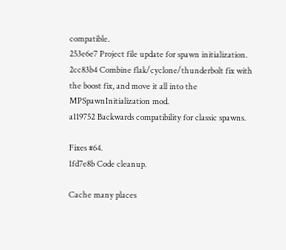compatible.
253e6e7 Project file update for spawn initialization.
2cc83b4 Combine flak/cyclone/thunderbolt fix with the boost fix, and move it all into the MPSpawnInitialization mod.
a119752 Backwards compatibility for classic spawns.

Fixes #64.
1fd7e8b Code cleanup.

Cache many places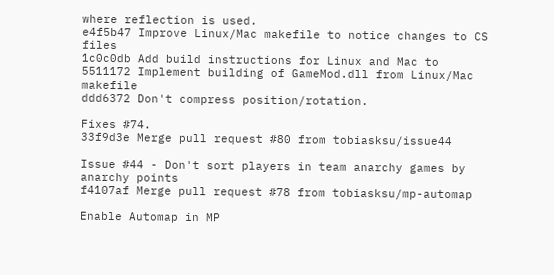where reflection is used.
e4f5b47 Improve Linux/Mac makefile to notice changes to CS files
1c0c0db Add build instructions for Linux and Mac to
5511172 Implement building of GameMod.dll from Linux/Mac makefile
ddd6372 Don't compress position/rotation.

Fixes #74.
33f9d3e Merge pull request #80 from tobiasksu/issue44

Issue #44 - Don't sort players in team anarchy games by anarchy points
f4107af Merge pull request #78 from tobiasksu/mp-automap

Enable Automap in MP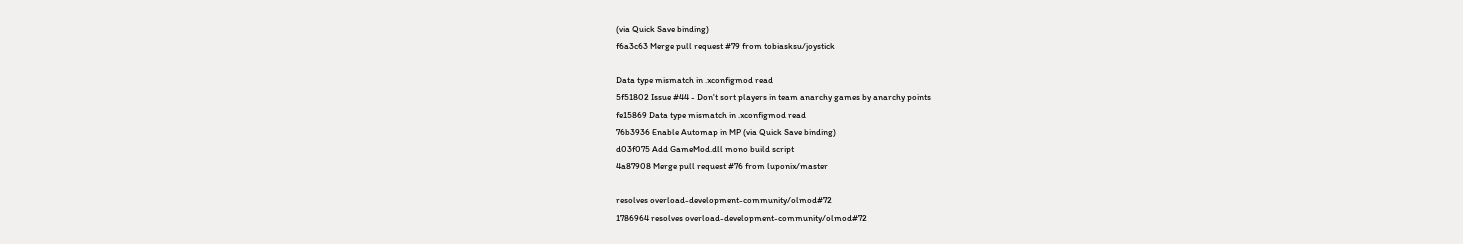(via Quick Save binding)
f6a3c63 Merge pull request #79 from tobiasksu/joystick

Data type mismatch in .xconfigmod read
5f51802 Issue #44 - Don't sort players in team anarchy games by anarchy points
fe15869 Data type mismatch in .xconfigmod read
76b3936 Enable Automap in MP (via Quick Save binding)
d03f075 Add GameMod.dll mono build script
4a87908 Merge pull request #76 from luponix/master

resolves overload-development-community/olmod#72
1786964 resolves overload-development-community/olmod#72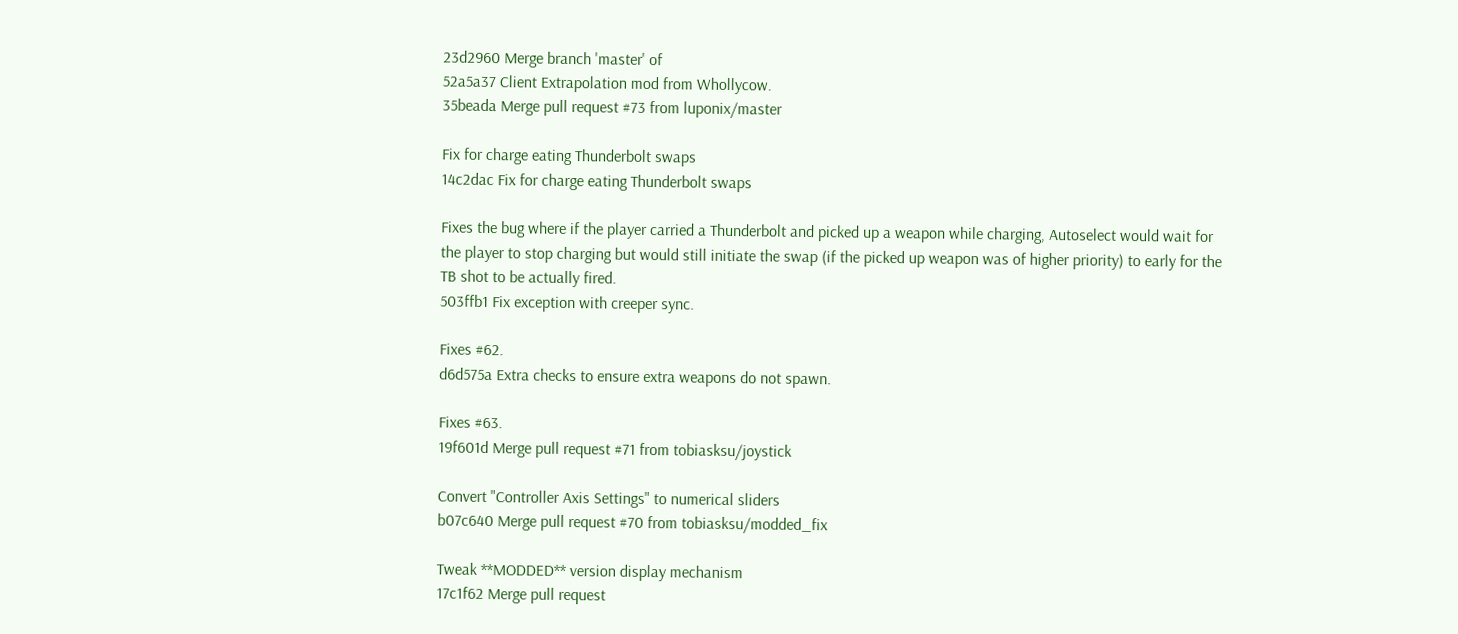23d2960 Merge branch 'master' of
52a5a37 Client Extrapolation mod from Whollycow.
35beada Merge pull request #73 from luponix/master

Fix for charge eating Thunderbolt swaps
14c2dac Fix for charge eating Thunderbolt swaps

Fixes the bug where if the player carried a Thunderbolt and picked up a weapon while charging, Autoselect would wait for the player to stop charging but would still initiate the swap (if the picked up weapon was of higher priority) to early for the TB shot to be actually fired.
503ffb1 Fix exception with creeper sync.

Fixes #62.
d6d575a Extra checks to ensure extra weapons do not spawn.

Fixes #63.
19f601d Merge pull request #71 from tobiasksu/joystick

Convert "Controller Axis Settings" to numerical sliders
b07c640 Merge pull request #70 from tobiasksu/modded_fix

Tweak **MODDED** version display mechanism
17c1f62 Merge pull request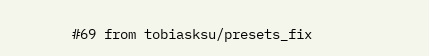#69 from tobiasksu/presets_fix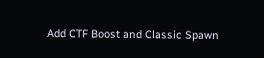Add CTF Boost and Classic Spawn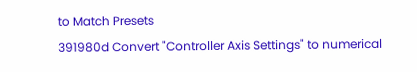to Match Presets
391980d Convert "Controller Axis Settings" to numerical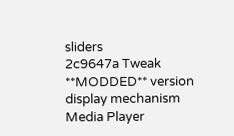sliders
2c9647a Tweak **MODDED** version display mechanism Media Player